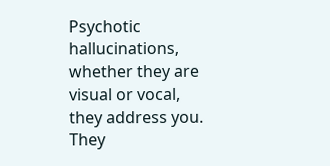Psychotic hallucinations, whether they are visual or vocal, they address you. They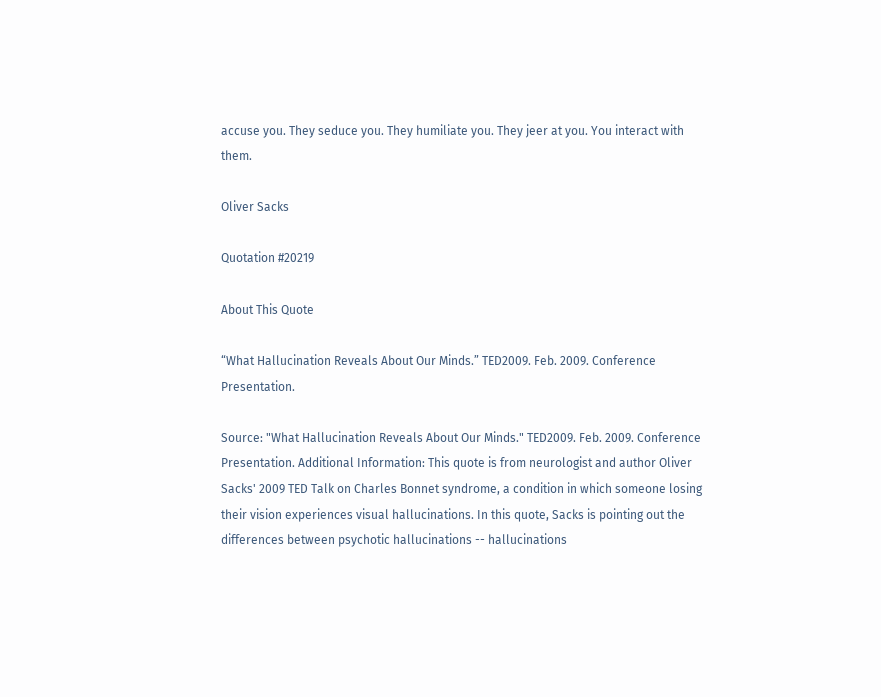accuse you. They seduce you. They humiliate you. They jeer at you. You interact with them.

Oliver Sacks

Quotation #20219

About This Quote

“What Hallucination Reveals About Our Minds.” TED2009. Feb. 2009. Conference Presentation.

Source: "What Hallucination Reveals About Our Minds." TED2009. Feb. 2009. Conference Presentation. Additional Information: This quote is from neurologist and author Oliver Sacks' 2009 TED Talk on Charles Bonnet syndrome, a condition in which someone losing their vision experiences visual hallucinations. In this quote, Sacks is pointing out the differences between psychotic hallucinations -- hallucinations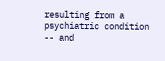resulting from a psychiatric condition -- and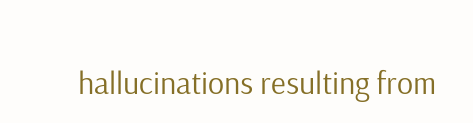hallucinations resulting from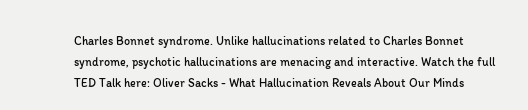Charles Bonnet syndrome. Unlike hallucinations related to Charles Bonnet syndrome, psychotic hallucinations are menacing and interactive. Watch the full TED Talk here: Oliver Sacks - What Hallucination Reveals About Our Minds